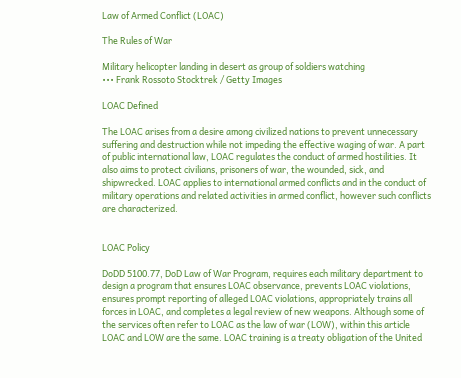Law of Armed Conflict (LOAC)

The Rules of War

Military helicopter landing in desert as group of soldiers watching
••• Frank Rossoto Stocktrek / Getty Images

LOAC Defined

The LOAC arises from a desire among civilized nations to prevent unnecessary suffering and destruction while not impeding the effective waging of war. A part of public international law, LOAC regulates the conduct of armed hostilities. It also aims to protect civilians, prisoners of war, the wounded, sick, and shipwrecked. LOAC applies to international armed conflicts and in the conduct of military operations and related activities in armed conflict, however such conflicts are characterized.


LOAC Policy

DoDD 5100.77, DoD Law of War Program, requires each military department to design a program that ensures LOAC observance, prevents LOAC violations, ensures prompt reporting of alleged LOAC violations, appropriately trains all forces in LOAC, and completes a legal review of new weapons. Although some of the services often refer to LOAC as the law of war (LOW), within this article LOAC and LOW are the same. LOAC training is a treaty obligation of the United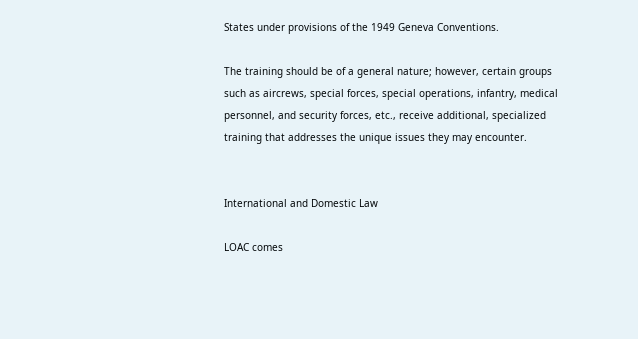States under provisions of the 1949 Geneva Conventions.

The training should be of a general nature; however, certain groups such as aircrews, special forces, special operations, infantry, medical personnel, and security forces, etc., receive additional, specialized training that addresses the unique issues they may encounter.


International and Domestic Law

LOAC comes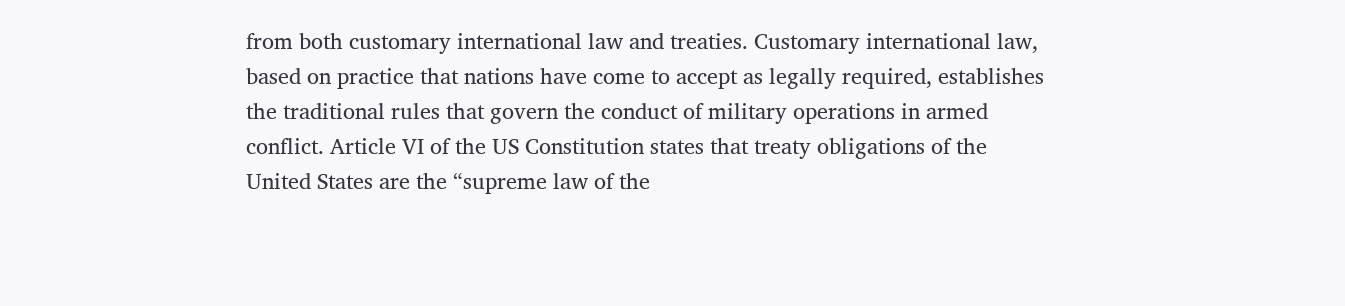from both customary international law and treaties. Customary international law, based on practice that nations have come to accept as legally required, establishes the traditional rules that govern the conduct of military operations in armed conflict. Article VI of the US Constitution states that treaty obligations of the United States are the “supreme law of the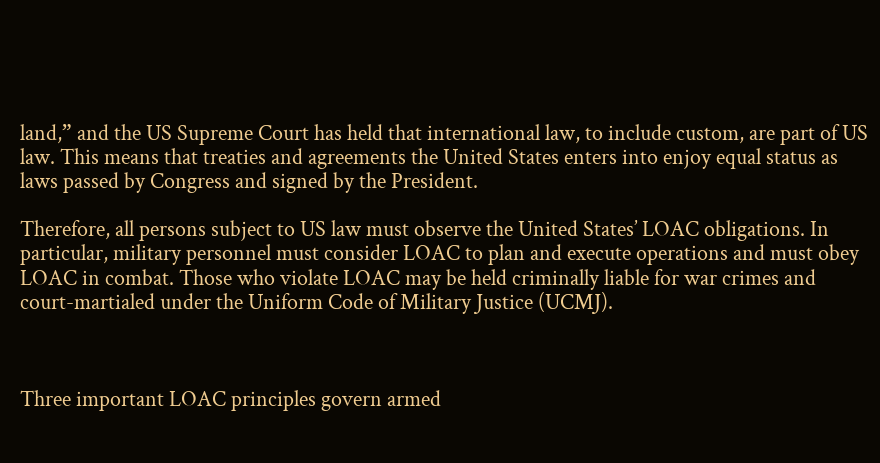land,” and the US Supreme Court has held that international law, to include custom, are part of US law. This means that treaties and agreements the United States enters into enjoy equal status as laws passed by Congress and signed by the President.

Therefore, all persons subject to US law must observe the United States’ LOAC obligations. In particular, military personnel must consider LOAC to plan and execute operations and must obey LOAC in combat. Those who violate LOAC may be held criminally liable for war crimes and court-martialed under the Uniform Code of Military Justice (UCMJ).



Three important LOAC principles govern armed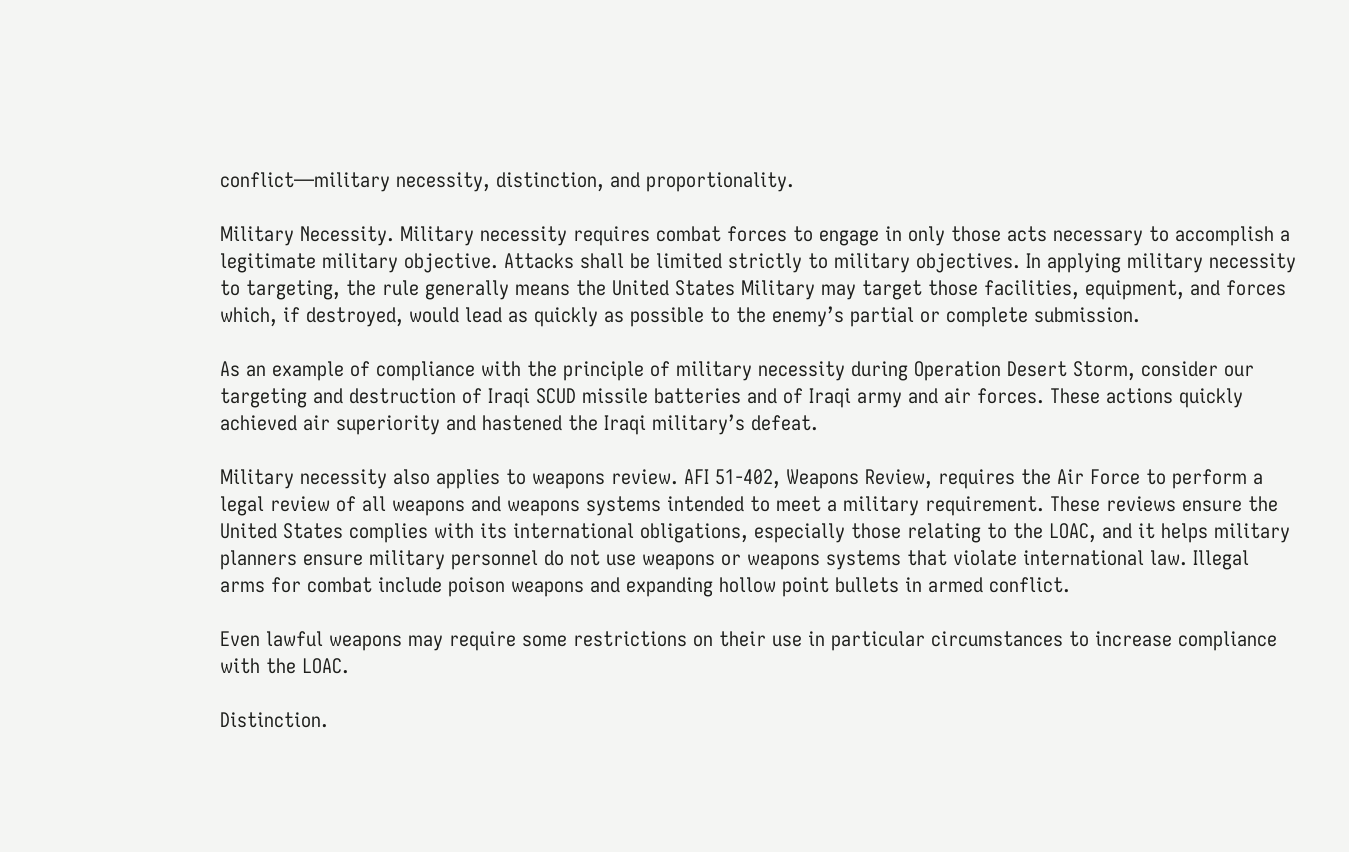conflict—military necessity, distinction, and proportionality.

Military Necessity. Military necessity requires combat forces to engage in only those acts necessary to accomplish a legitimate military objective. Attacks shall be limited strictly to military objectives. In applying military necessity to targeting, the rule generally means the United States Military may target those facilities, equipment, and forces which, if destroyed, would lead as quickly as possible to the enemy’s partial or complete submission.

As an example of compliance with the principle of military necessity during Operation Desert Storm, consider our targeting and destruction of Iraqi SCUD missile batteries and of Iraqi army and air forces. These actions quickly achieved air superiority and hastened the Iraqi military’s defeat.

Military necessity also applies to weapons review. AFI 51-402, Weapons Review, requires the Air Force to perform a legal review of all weapons and weapons systems intended to meet a military requirement. These reviews ensure the United States complies with its international obligations, especially those relating to the LOAC, and it helps military planners ensure military personnel do not use weapons or weapons systems that violate international law. Illegal arms for combat include poison weapons and expanding hollow point bullets in armed conflict.

Even lawful weapons may require some restrictions on their use in particular circumstances to increase compliance with the LOAC.

Distinction.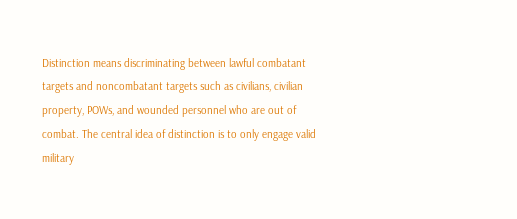Distinction means discriminating between lawful combatant targets and noncombatant targets such as civilians, civilian property, POWs, and wounded personnel who are out of combat. The central idea of distinction is to only engage valid military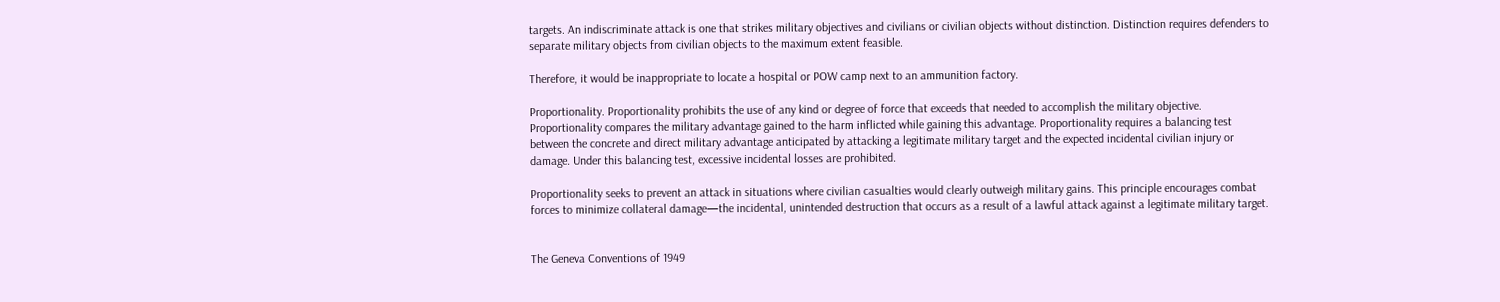targets. An indiscriminate attack is one that strikes military objectives and civilians or civilian objects without distinction. Distinction requires defenders to separate military objects from civilian objects to the maximum extent feasible.

Therefore, it would be inappropriate to locate a hospital or POW camp next to an ammunition factory.

Proportionality. Proportionality prohibits the use of any kind or degree of force that exceeds that needed to accomplish the military objective. Proportionality compares the military advantage gained to the harm inflicted while gaining this advantage. Proportionality requires a balancing test between the concrete and direct military advantage anticipated by attacking a legitimate military target and the expected incidental civilian injury or damage. Under this balancing test, excessive incidental losses are prohibited.

Proportionality seeks to prevent an attack in situations where civilian casualties would clearly outweigh military gains. This principle encourages combat forces to minimize collateral damage—the incidental, unintended destruction that occurs as a result of a lawful attack against a legitimate military target.


The Geneva Conventions of 1949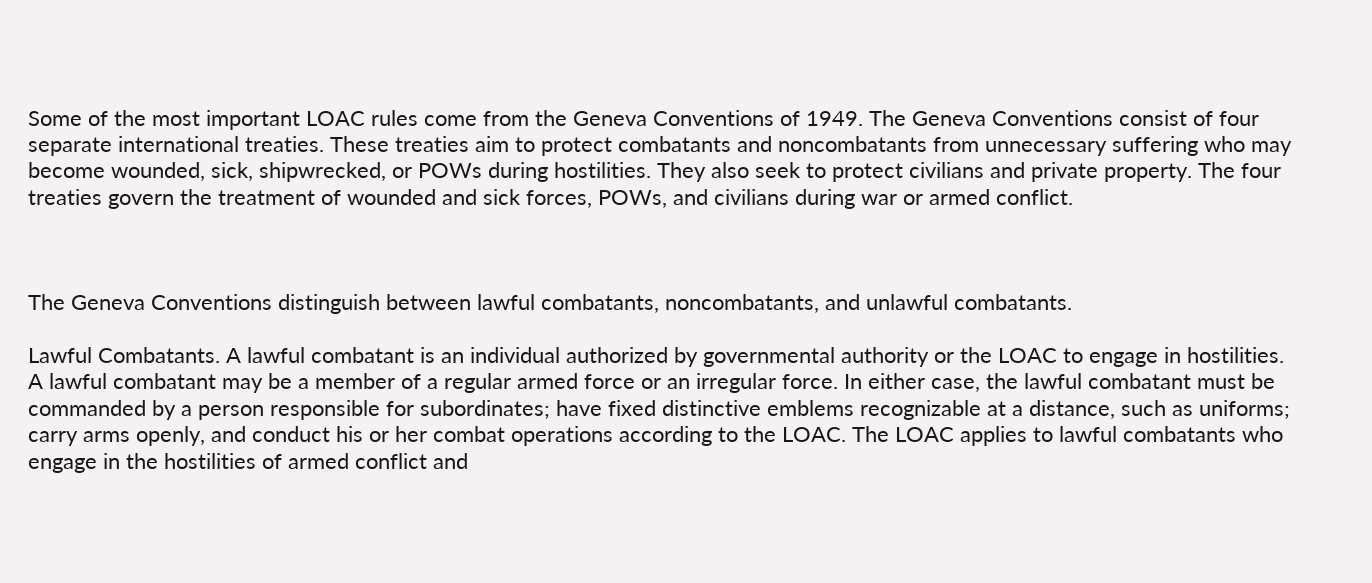Some of the most important LOAC rules come from the Geneva Conventions of 1949. The Geneva Conventions consist of four separate international treaties. These treaties aim to protect combatants and noncombatants from unnecessary suffering who may become wounded, sick, shipwrecked, or POWs during hostilities. They also seek to protect civilians and private property. The four treaties govern the treatment of wounded and sick forces, POWs, and civilians during war or armed conflict.



The Geneva Conventions distinguish between lawful combatants, noncombatants, and unlawful combatants.

Lawful Combatants. A lawful combatant is an individual authorized by governmental authority or the LOAC to engage in hostilities. A lawful combatant may be a member of a regular armed force or an irregular force. In either case, the lawful combatant must be commanded by a person responsible for subordinates; have fixed distinctive emblems recognizable at a distance, such as uniforms; carry arms openly, and conduct his or her combat operations according to the LOAC. The LOAC applies to lawful combatants who engage in the hostilities of armed conflict and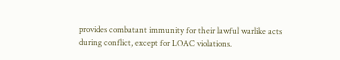provides combatant immunity for their lawful warlike acts during conflict, except for LOAC violations.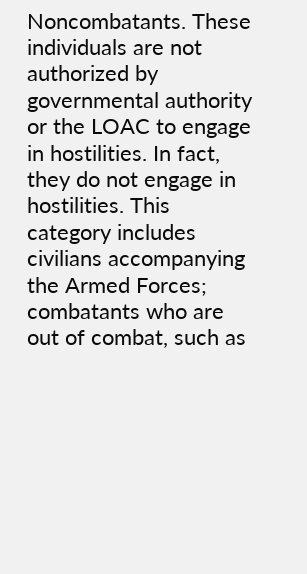Noncombatants. These individuals are not authorized by governmental authority or the LOAC to engage in hostilities. In fact, they do not engage in hostilities. This category includes civilians accompanying the Armed Forces; combatants who are out of combat, such as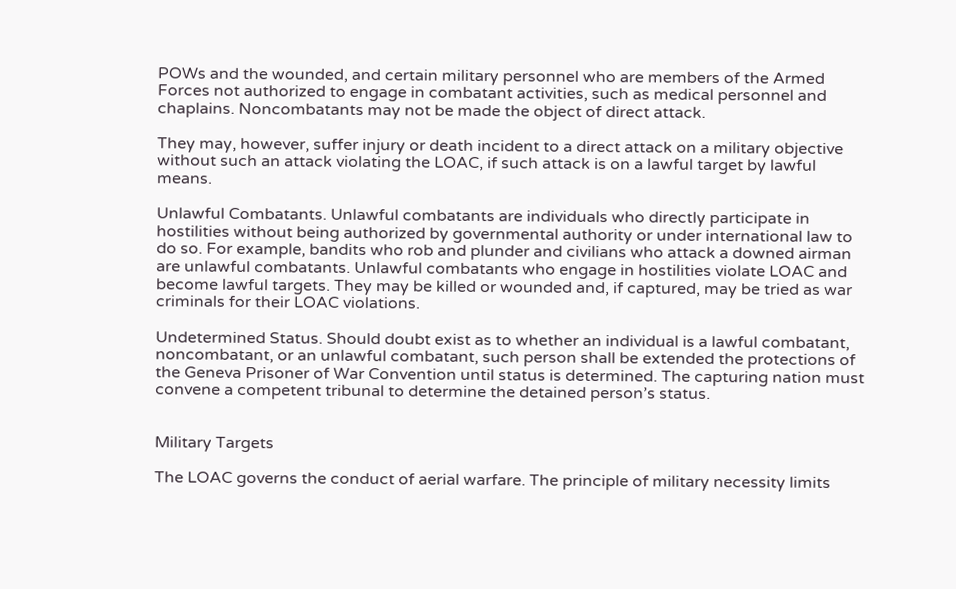POWs and the wounded, and certain military personnel who are members of the Armed Forces not authorized to engage in combatant activities, such as medical personnel and chaplains. Noncombatants may not be made the object of direct attack.

They may, however, suffer injury or death incident to a direct attack on a military objective without such an attack violating the LOAC, if such attack is on a lawful target by lawful means.

Unlawful Combatants. Unlawful combatants are individuals who directly participate in hostilities without being authorized by governmental authority or under international law to do so. For example, bandits who rob and plunder and civilians who attack a downed airman are unlawful combatants. Unlawful combatants who engage in hostilities violate LOAC and become lawful targets. They may be killed or wounded and, if captured, may be tried as war criminals for their LOAC violations.

Undetermined Status. Should doubt exist as to whether an individual is a lawful combatant, noncombatant, or an unlawful combatant, such person shall be extended the protections of the Geneva Prisoner of War Convention until status is determined. The capturing nation must convene a competent tribunal to determine the detained person’s status.


Military Targets

The LOAC governs the conduct of aerial warfare. The principle of military necessity limits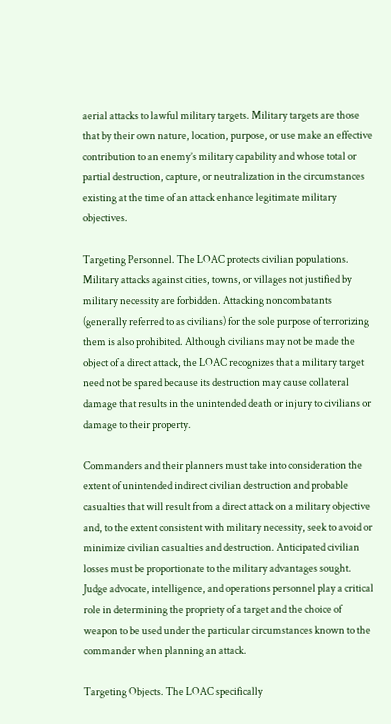aerial attacks to lawful military targets. Military targets are those that by their own nature, location, purpose, or use make an effective contribution to an enemy’s military capability and whose total or partial destruction, capture, or neutralization in the circumstances existing at the time of an attack enhance legitimate military objectives.

Targeting Personnel. The LOAC protects civilian populations. Military attacks against cities, towns, or villages not justified by military necessity are forbidden. Attacking noncombatants (generally referred to as civilians) for the sole purpose of terrorizing them is also prohibited. Although civilians may not be made the object of a direct attack, the LOAC recognizes that a military target need not be spared because its destruction may cause collateral damage that results in the unintended death or injury to civilians or damage to their property.

Commanders and their planners must take into consideration the extent of unintended indirect civilian destruction and probable casualties that will result from a direct attack on a military objective and, to the extent consistent with military necessity, seek to avoid or minimize civilian casualties and destruction. Anticipated civilian losses must be proportionate to the military advantages sought. Judge advocate, intelligence, and operations personnel play a critical role in determining the propriety of a target and the choice of weapon to be used under the particular circumstances known to the commander when planning an attack.

Targeting Objects. The LOAC specifically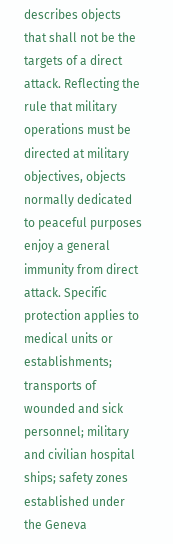describes objects that shall not be the targets of a direct attack. Reflecting the rule that military operations must be directed at military objectives, objects normally dedicated to peaceful purposes enjoy a general immunity from direct attack. Specific protection applies to medical units or establishments; transports of wounded and sick personnel; military and civilian hospital ships; safety zones established under the Geneva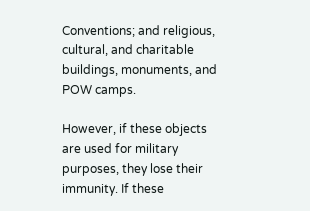Conventions; and religious, cultural, and charitable buildings, monuments, and POW camps.

However, if these objects are used for military purposes, they lose their immunity. If these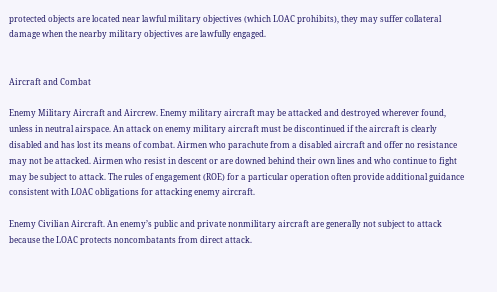protected objects are located near lawful military objectives (which LOAC prohibits), they may suffer collateral damage when the nearby military objectives are lawfully engaged.


Aircraft and Combat

Enemy Military Aircraft and Aircrew. Enemy military aircraft may be attacked and destroyed wherever found, unless in neutral airspace. An attack on enemy military aircraft must be discontinued if the aircraft is clearly disabled and has lost its means of combat. Airmen who parachute from a disabled aircraft and offer no resistance may not be attacked. Airmen who resist in descent or are downed behind their own lines and who continue to fight may be subject to attack. The rules of engagement (ROE) for a particular operation often provide additional guidance consistent with LOAC obligations for attacking enemy aircraft.

Enemy Civilian Aircraft. An enemy’s public and private nonmilitary aircraft are generally not subject to attack because the LOAC protects noncombatants from direct attack.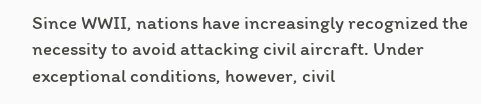Since WWII, nations have increasingly recognized the necessity to avoid attacking civil aircraft. Under exceptional conditions, however, civil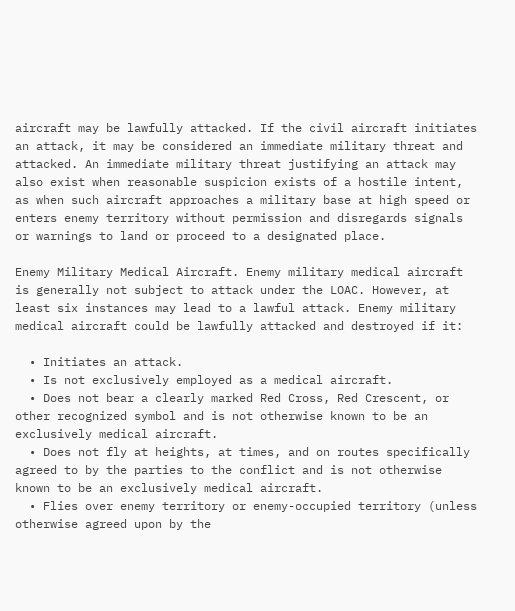aircraft may be lawfully attacked. If the civil aircraft initiates an attack, it may be considered an immediate military threat and attacked. An immediate military threat justifying an attack may also exist when reasonable suspicion exists of a hostile intent, as when such aircraft approaches a military base at high speed or enters enemy territory without permission and disregards signals or warnings to land or proceed to a designated place.

Enemy Military Medical Aircraft. Enemy military medical aircraft is generally not subject to attack under the LOAC. However, at least six instances may lead to a lawful attack. Enemy military medical aircraft could be lawfully attacked and destroyed if it:

  • Initiates an attack.
  • Is not exclusively employed as a medical aircraft.
  • Does not bear a clearly marked Red Cross, Red Crescent, or other recognized symbol and is not otherwise known to be an exclusively medical aircraft.
  • Does not fly at heights, at times, and on routes specifically agreed to by the parties to the conflict and is not otherwise known to be an exclusively medical aircraft.
  • Flies over enemy territory or enemy-occupied territory (unless otherwise agreed upon by the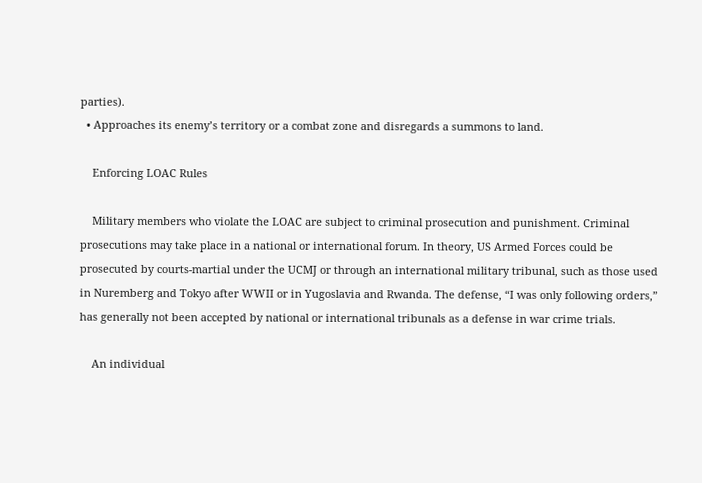parties).
  • Approaches its enemy’s territory or a combat zone and disregards a summons to land.

    Enforcing LOAC Rules

    Military members who violate the LOAC are subject to criminal prosecution and punishment. Criminal prosecutions may take place in a national or international forum. In theory, US Armed Forces could be prosecuted by courts-martial under the UCMJ or through an international military tribunal, such as those used in Nuremberg and Tokyo after WWII or in Yugoslavia and Rwanda. The defense, “I was only following orders,” has generally not been accepted by national or international tribunals as a defense in war crime trials.

    An individual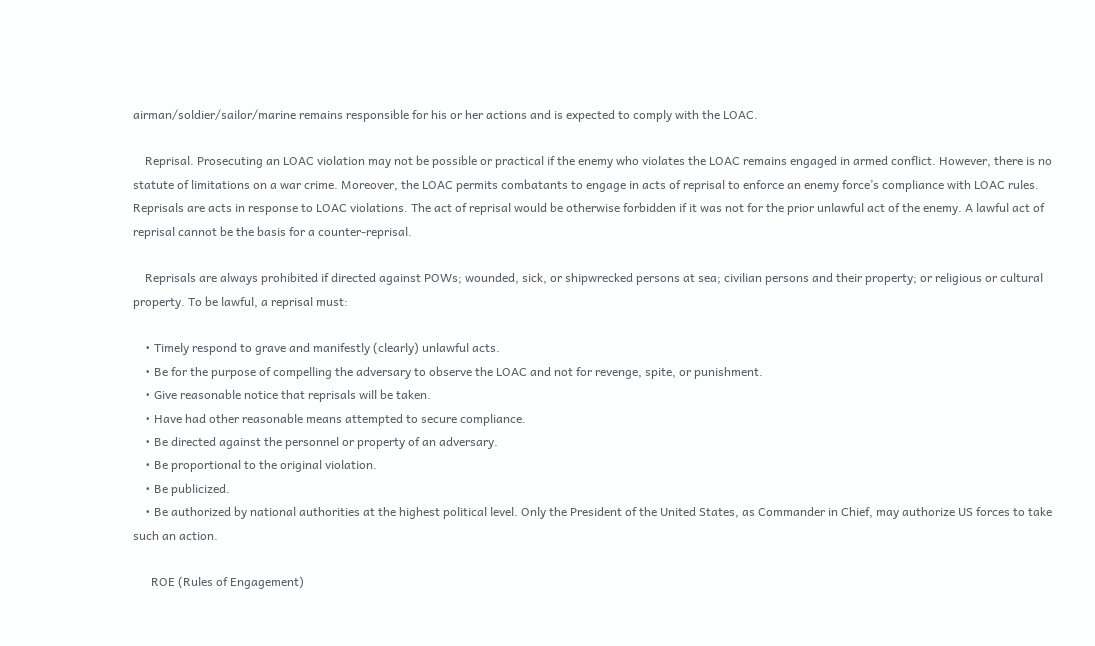airman/soldier/sailor/marine remains responsible for his or her actions and is expected to comply with the LOAC.

    Reprisal. Prosecuting an LOAC violation may not be possible or practical if the enemy who violates the LOAC remains engaged in armed conflict. However, there is no statute of limitations on a war crime. Moreover, the LOAC permits combatants to engage in acts of reprisal to enforce an enemy force’s compliance with LOAC rules. Reprisals are acts in response to LOAC violations. The act of reprisal would be otherwise forbidden if it was not for the prior unlawful act of the enemy. A lawful act of reprisal cannot be the basis for a counter-reprisal.

    Reprisals are always prohibited if directed against POWs; wounded, sick, or shipwrecked persons at sea; civilian persons and their property; or religious or cultural property. To be lawful, a reprisal must:

    • Timely respond to grave and manifestly (clearly) unlawful acts.
    • Be for the purpose of compelling the adversary to observe the LOAC and not for revenge, spite, or punishment.
    • Give reasonable notice that reprisals will be taken.
    • Have had other reasonable means attempted to secure compliance.
    • Be directed against the personnel or property of an adversary.
    • Be proportional to the original violation.
    • Be publicized.
    • Be authorized by national authorities at the highest political level. Only the President of the United States, as Commander in Chief, may authorize US forces to take such an action.

      ROE (Rules of Engagement)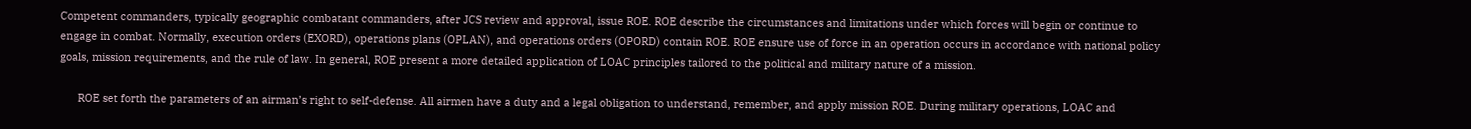Competent commanders, typically geographic combatant commanders, after JCS review and approval, issue ROE. ROE describe the circumstances and limitations under which forces will begin or continue to engage in combat. Normally, execution orders (EXORD), operations plans (OPLAN), and operations orders (OPORD) contain ROE. ROE ensure use of force in an operation occurs in accordance with national policy goals, mission requirements, and the rule of law. In general, ROE present a more detailed application of LOAC principles tailored to the political and military nature of a mission.

      ROE set forth the parameters of an airman’s right to self-defense. All airmen have a duty and a legal obligation to understand, remember, and apply mission ROE. During military operations, LOAC and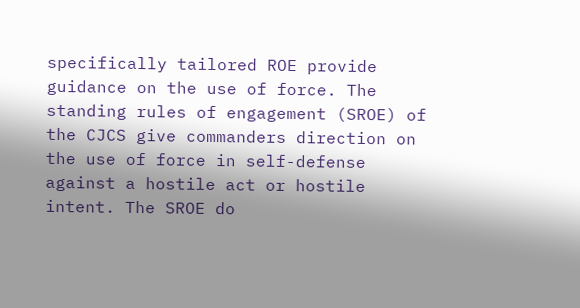specifically tailored ROE provide guidance on the use of force. The standing rules of engagement (SROE) of the CJCS give commanders direction on the use of force in self-defense against a hostile act or hostile intent. The SROE do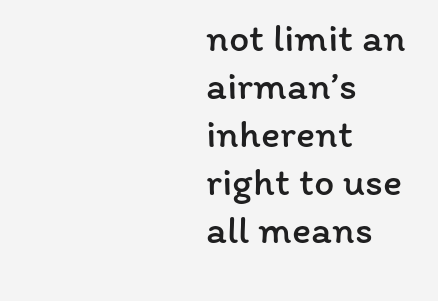not limit an airman’s inherent right to use all means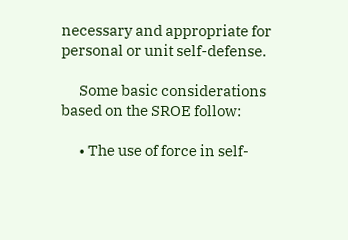necessary and appropriate for personal or unit self-defense.

      Some basic considerations based on the SROE follow:

      • The use of force in self-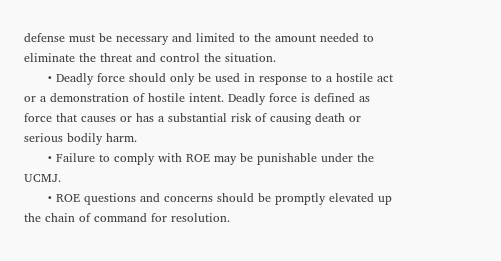defense must be necessary and limited to the amount needed to eliminate the threat and control the situation.
      • Deadly force should only be used in response to a hostile act or a demonstration of hostile intent. Deadly force is defined as force that causes or has a substantial risk of causing death or serious bodily harm.
      • Failure to comply with ROE may be punishable under the UCMJ.
      • ROE questions and concerns should be promptly elevated up the chain of command for resolution.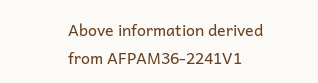Above information derived from AFPAM36-2241V1